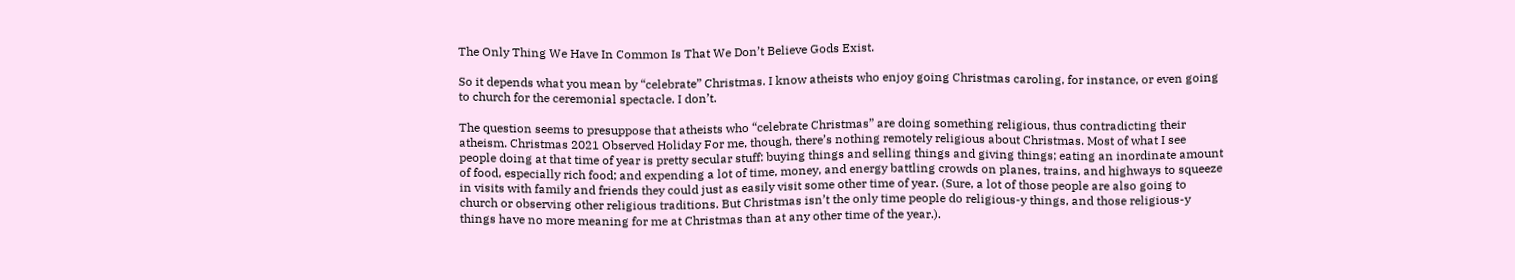The Only Thing We Have In Common Is That We Don’t Believe Gods Exist.

So it depends what you mean by “celebrate” Christmas. I know atheists who enjoy going Christmas caroling, for instance, or even going to church for the ceremonial spectacle. I don’t.

The question seems to presuppose that atheists who “celebrate Christmas” are doing something religious, thus contradicting their atheism. Christmas 2021 Observed Holiday For me, though, there’s nothing remotely religious about Christmas. Most of what I see people doing at that time of year is pretty secular stuff: buying things and selling things and giving things; eating an inordinate amount of food, especially rich food; and expending a lot of time, money, and energy battling crowds on planes, trains, and highways to squeeze in visits with family and friends they could just as easily visit some other time of year. (Sure, a lot of those people are also going to church or observing other religious traditions. But Christmas isn’t the only time people do religious-y things, and those religious-y things have no more meaning for me at Christmas than at any other time of the year.).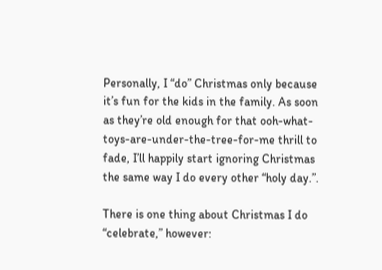Personally, I “do” Christmas only because it’s fun for the kids in the family. As soon as they’re old enough for that ooh-what-toys-are-under-the-tree-for-me thrill to fade, I’ll happily start ignoring Christmas the same way I do every other “holy day.”.

There is one thing about Christmas I do “celebrate,” however: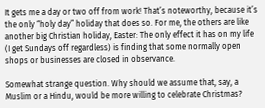It gets me a day or two off from work! That’s noteworthy, because it’s the only “holy day” holiday that does so. For me, the others are like another big Christian holiday, Easter: The only effect it has on my life (I get Sundays off regardless) is finding that some normally open shops or businesses are closed in observance.

Somewhat strange question. Why should we assume that, say, a Muslim or a Hindu, would be more willing to celebrate Christmas?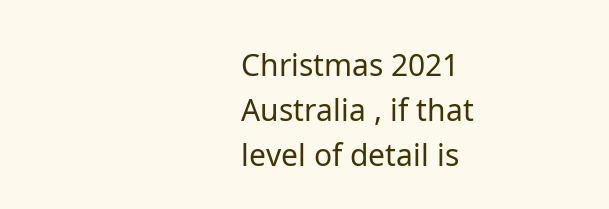Christmas 2021 Australia , if that level of detail is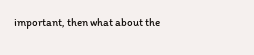important, then what about the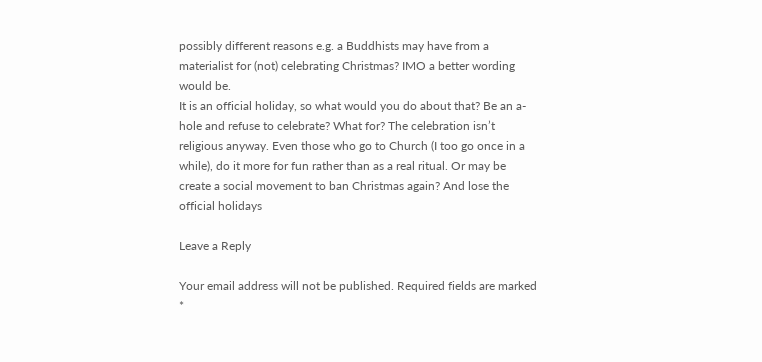possibly different reasons e.g. a Buddhists may have from a materialist for (not) celebrating Christmas? IMO a better wording would be.
It is an official holiday, so what would you do about that? Be an a-hole and refuse to celebrate? What for? The celebration isn’t religious anyway. Even those who go to Church (I too go once in a while), do it more for fun rather than as a real ritual. Or may be create a social movement to ban Christmas again? And lose the official holidays

Leave a Reply

Your email address will not be published. Required fields are marked *